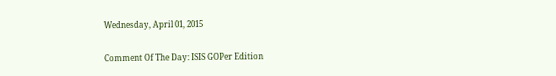Wednesday, April 01, 2015

Comment Of The Day: ISIS GOPer Edition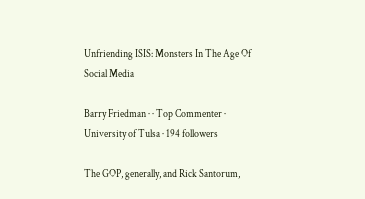Unfriending ISIS: Monsters In The Age Of Social Media

Barry Friedman · · Top Commenter · University of Tulsa · 194 followers

The GOP, generally, and Rick Santorum,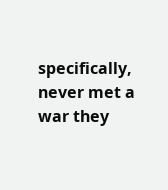specifically, never met a war they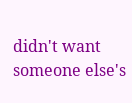didn't want someone else's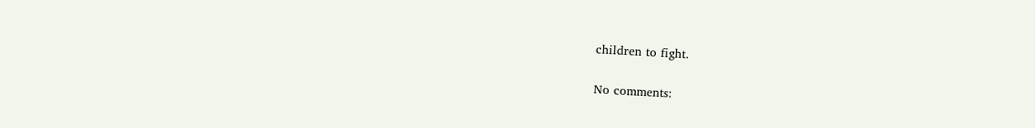children to fight.

No comments: